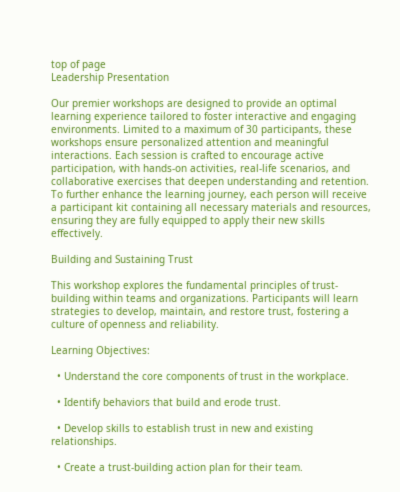top of page
Leadership Presentation

Our premier workshops are designed to provide an optimal learning experience tailored to foster interactive and engaging environments. Limited to a maximum of 30 participants, these workshops ensure personalized attention and meaningful interactions. Each session is crafted to encourage active participation, with hands-on activities, real-life scenarios, and collaborative exercises that deepen understanding and retention. To further enhance the learning journey, each person will receive a participant kit containing all necessary materials and resources, ensuring they are fully equipped to apply their new skills effectively.

Building and Sustaining Trust

This workshop explores the fundamental principles of trust-building within teams and organizations. Participants will learn strategies to develop, maintain, and restore trust, fostering a culture of openness and reliability.

Learning Objectives:

  • Understand the core components of trust in the workplace.

  • Identify behaviors that build and erode trust.

  • Develop skills to establish trust in new and existing relationships.

  • Create a trust-building action plan for their team.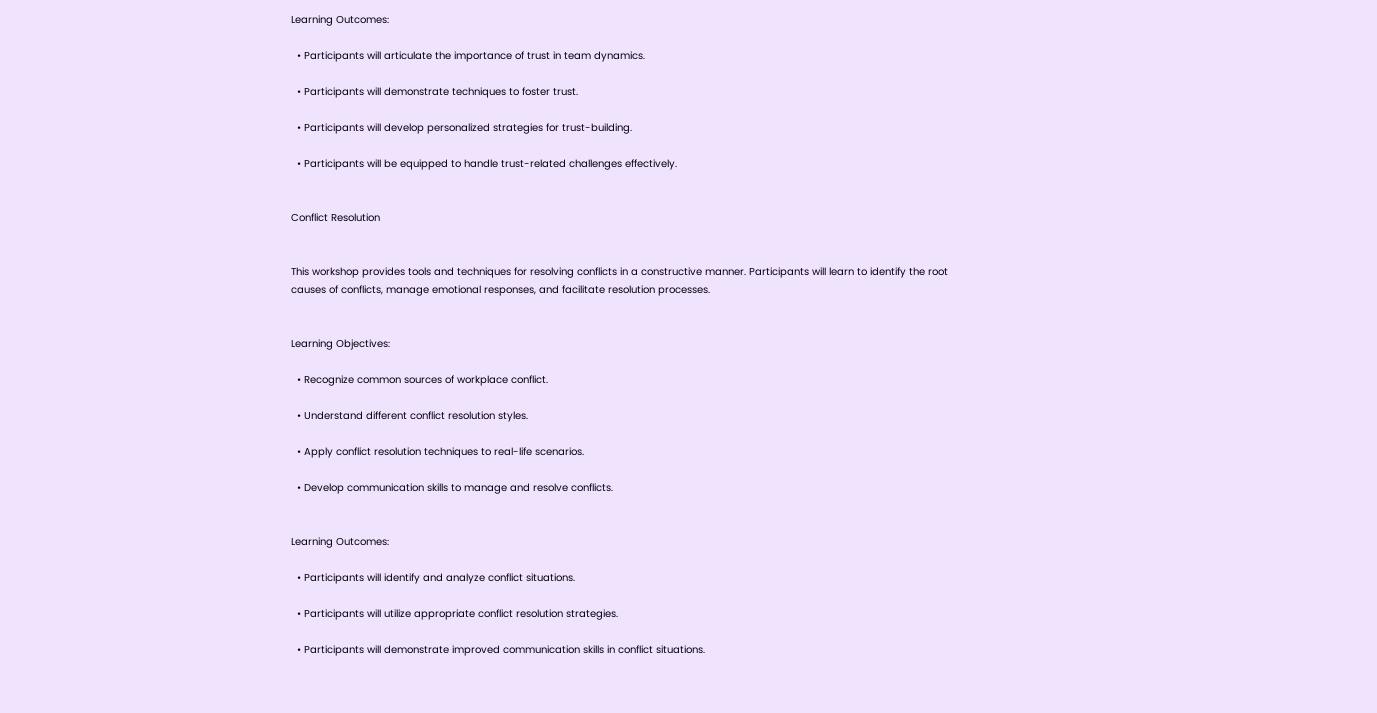Learning Outcomes:

  • Participants will articulate the importance of trust in team dynamics.

  • Participants will demonstrate techniques to foster trust.

  • Participants will develop personalized strategies for trust-building.

  • Participants will be equipped to handle trust-related challenges effectively.


Conflict Resolution


This workshop provides tools and techniques for resolving conflicts in a constructive manner. Participants will learn to identify the root causes of conflicts, manage emotional responses, and facilitate resolution processes.


Learning Objectives:

  • Recognize common sources of workplace conflict.

  • Understand different conflict resolution styles.

  • Apply conflict resolution techniques to real-life scenarios.

  • Develop communication skills to manage and resolve conflicts.


Learning Outcomes:

  • Participants will identify and analyze conflict situations.

  • Participants will utilize appropriate conflict resolution strategies.

  • Participants will demonstrate improved communication skills in conflict situations.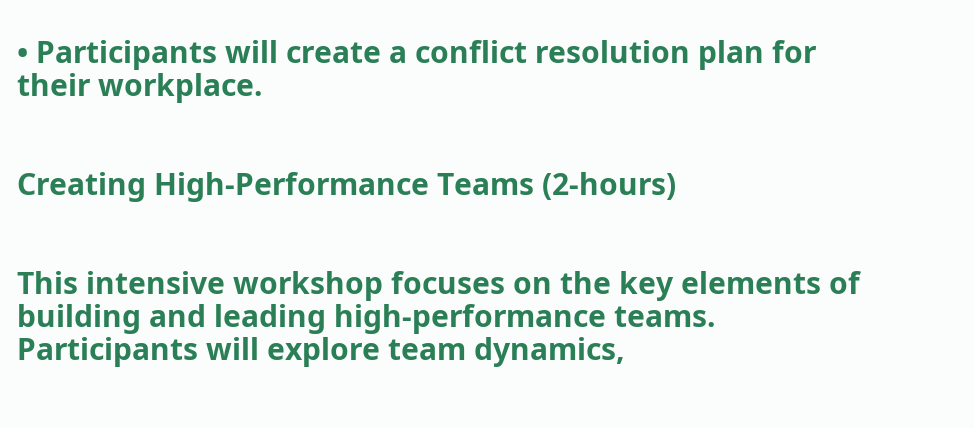• Participants will create a conflict resolution plan for their workplace.


Creating High-Performance Teams (2-hours)


This intensive workshop focuses on the key elements of building and leading high-performance teams. Participants will explore team dynamics,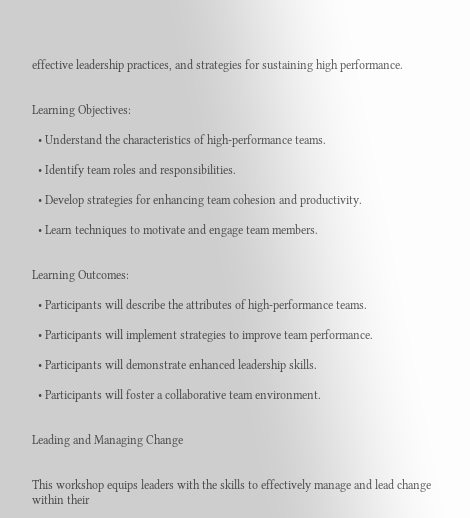effective leadership practices, and strategies for sustaining high performance.


Learning Objectives:

  • Understand the characteristics of high-performance teams.

  • Identify team roles and responsibilities.

  • Develop strategies for enhancing team cohesion and productivity.

  • Learn techniques to motivate and engage team members.


Learning Outcomes:

  • Participants will describe the attributes of high-performance teams.

  • Participants will implement strategies to improve team performance.

  • Participants will demonstrate enhanced leadership skills.

  • Participants will foster a collaborative team environment.


Leading and Managing Change


This workshop equips leaders with the skills to effectively manage and lead change within their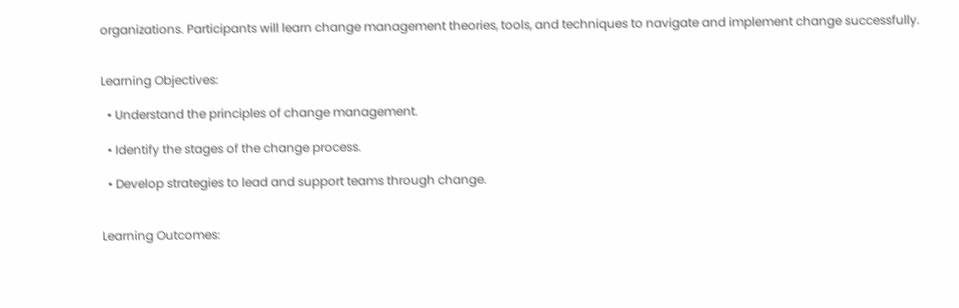organizations. Participants will learn change management theories, tools, and techniques to navigate and implement change successfully.


Learning Objectives:

  • Understand the principles of change management.

  • Identify the stages of the change process.

  • Develop strategies to lead and support teams through change.


Learning Outcomes: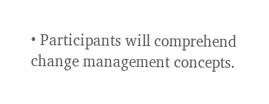• Participants will comprehend change management concepts.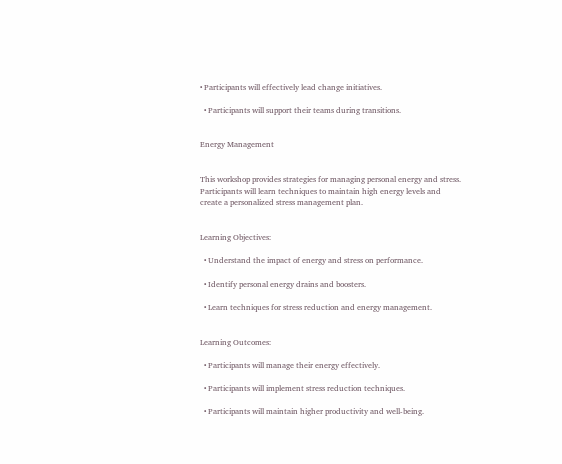• Participants will effectively lead change initiatives.

  • Participants will support their teams during transitions.


Energy Management


This workshop provides strategies for managing personal energy and stress. Participants will learn techniques to maintain high energy levels and create a personalized stress management plan.


Learning Objectives:

  • Understand the impact of energy and stress on performance.

  • Identify personal energy drains and boosters.

  • Learn techniques for stress reduction and energy management.


Learning Outcomes:

  • Participants will manage their energy effectively.

  • Participants will implement stress reduction techniques.

  • Participants will maintain higher productivity and well-being.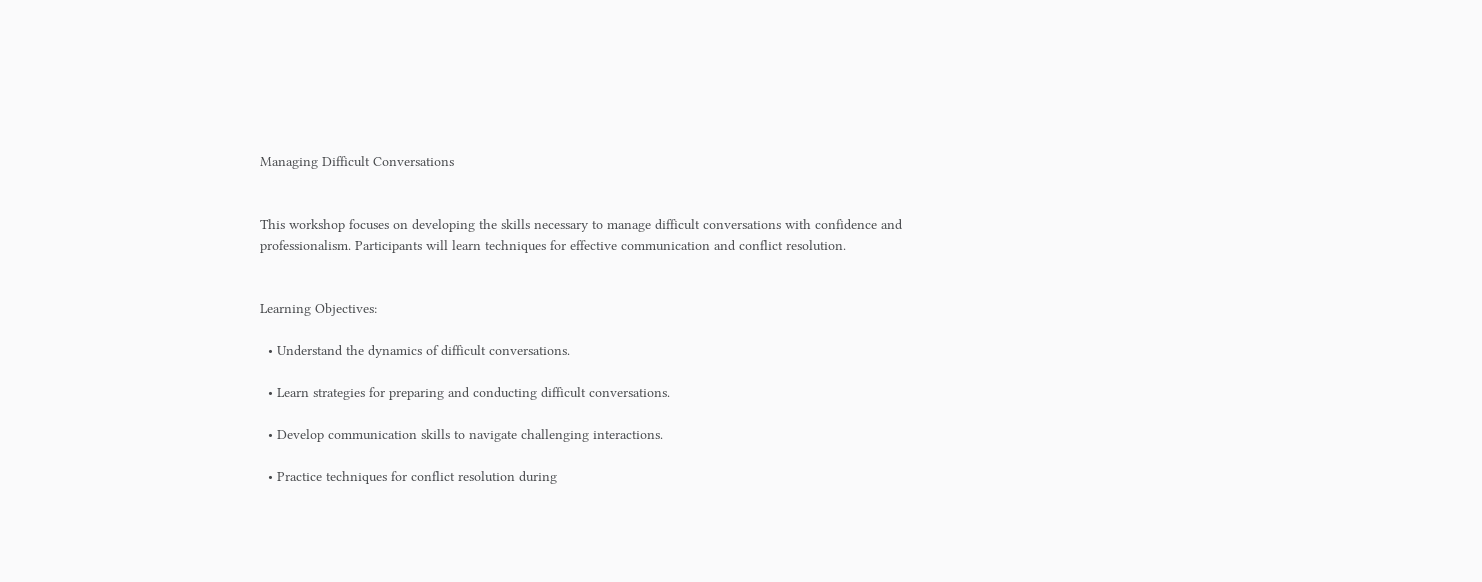Managing Difficult Conversations


This workshop focuses on developing the skills necessary to manage difficult conversations with confidence and professionalism. Participants will learn techniques for effective communication and conflict resolution.


Learning Objectives:

  • Understand the dynamics of difficult conversations.

  • Learn strategies for preparing and conducting difficult conversations.

  • Develop communication skills to navigate challenging interactions.

  • Practice techniques for conflict resolution during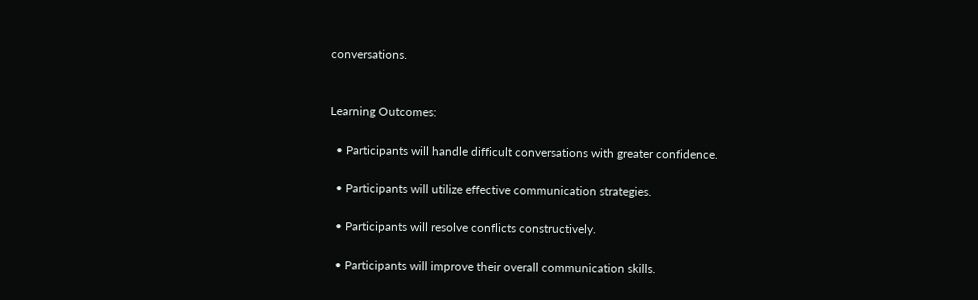conversations.


Learning Outcomes:

  • Participants will handle difficult conversations with greater confidence.

  • Participants will utilize effective communication strategies.

  • Participants will resolve conflicts constructively.

  • Participants will improve their overall communication skills.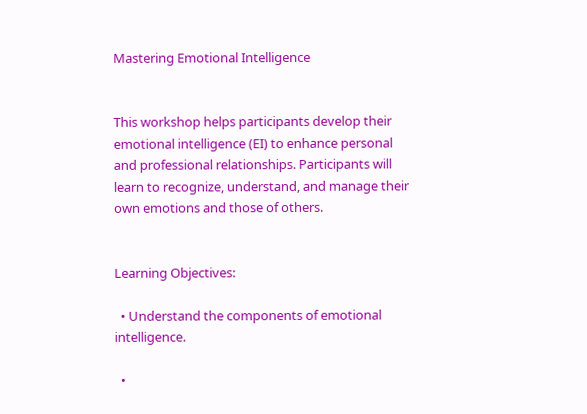Mastering Emotional Intelligence


This workshop helps participants develop their emotional intelligence (EI) to enhance personal and professional relationships. Participants will learn to recognize, understand, and manage their own emotions and those of others.


Learning Objectives:

  • Understand the components of emotional intelligence.

  •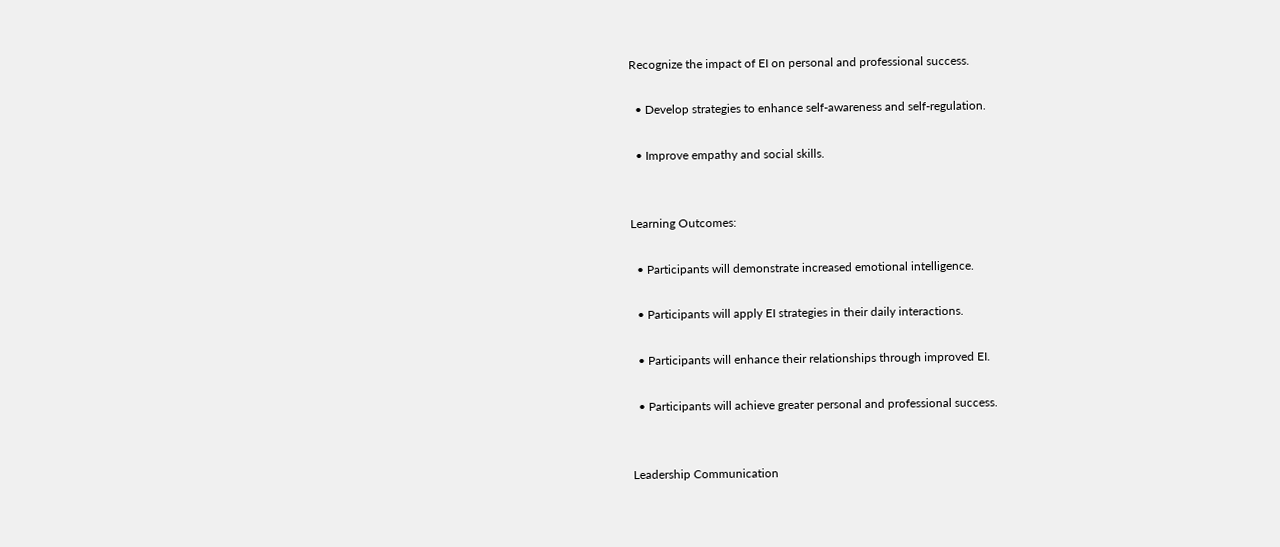Recognize the impact of EI on personal and professional success.

  • Develop strategies to enhance self-awareness and self-regulation.

  • Improve empathy and social skills.


Learning Outcomes:

  • Participants will demonstrate increased emotional intelligence.

  • Participants will apply EI strategies in their daily interactions.

  • Participants will enhance their relationships through improved EI.

  • Participants will achieve greater personal and professional success.


Leadership Communication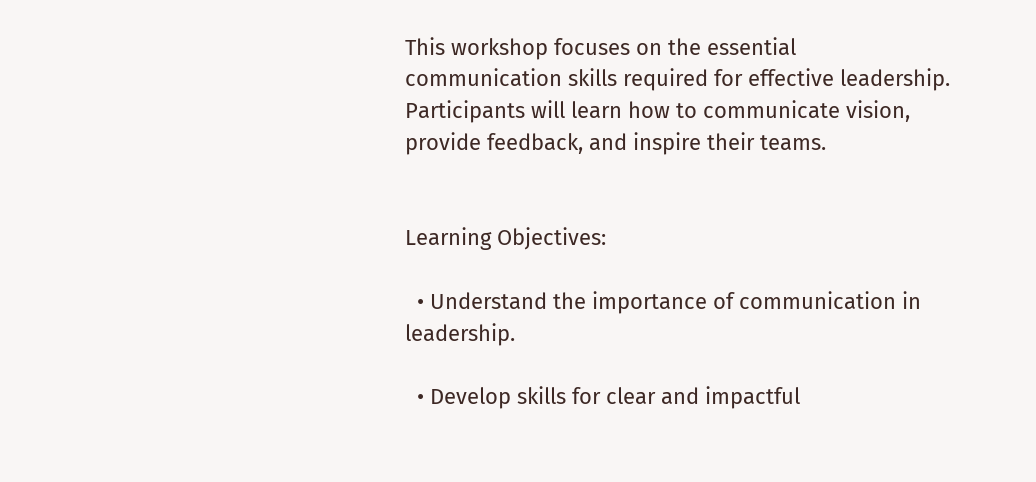This workshop focuses on the essential communication skills required for effective leadership. Participants will learn how to communicate vision, provide feedback, and inspire their teams.


Learning Objectives:

  • Understand the importance of communication in leadership.

  • Develop skills for clear and impactful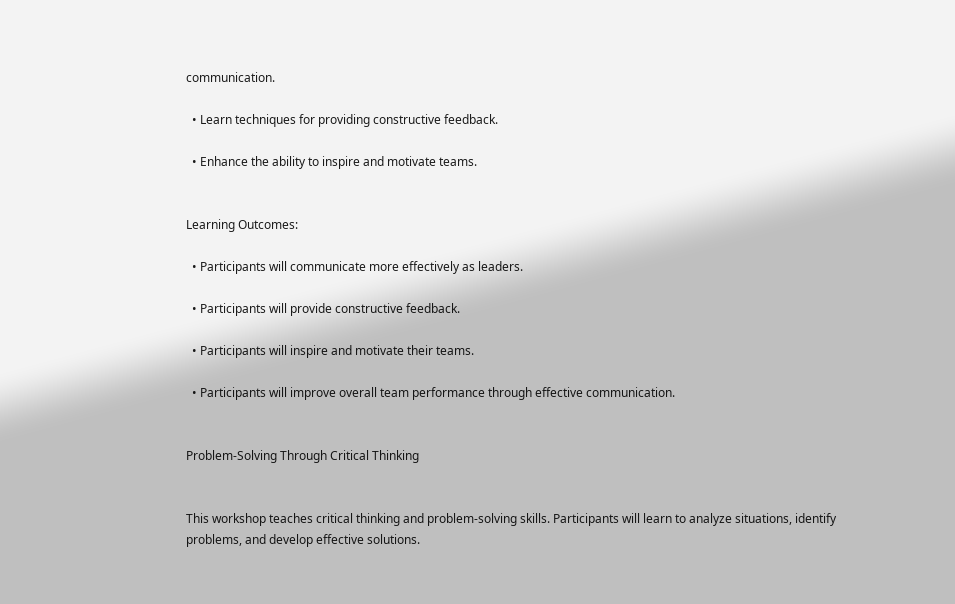communication.

  • Learn techniques for providing constructive feedback.

  • Enhance the ability to inspire and motivate teams.


Learning Outcomes:

  • Participants will communicate more effectively as leaders.

  • Participants will provide constructive feedback.

  • Participants will inspire and motivate their teams.

  • Participants will improve overall team performance through effective communication.


Problem-Solving Through Critical Thinking


This workshop teaches critical thinking and problem-solving skills. Participants will learn to analyze situations, identify problems, and develop effective solutions.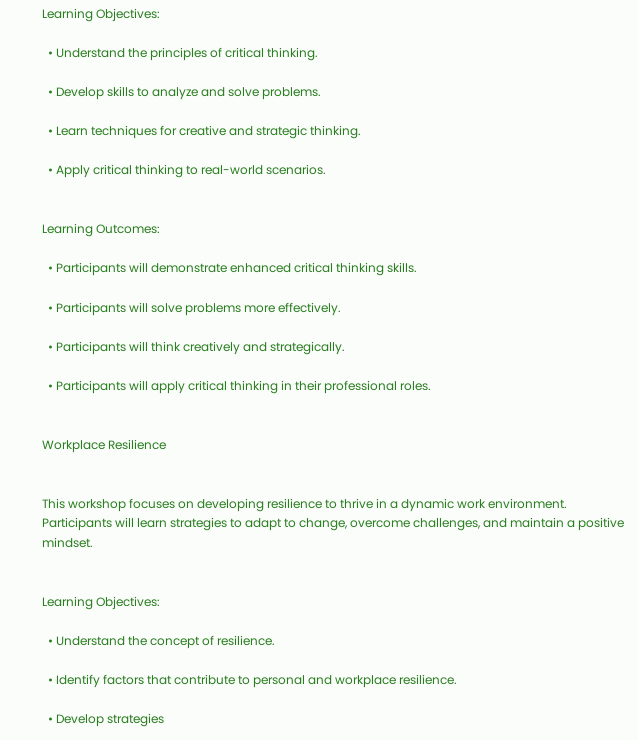Learning Objectives:

  • Understand the principles of critical thinking.

  • Develop skills to analyze and solve problems.

  • Learn techniques for creative and strategic thinking.

  • Apply critical thinking to real-world scenarios.


Learning Outcomes:

  • Participants will demonstrate enhanced critical thinking skills.

  • Participants will solve problems more effectively.

  • Participants will think creatively and strategically.

  • Participants will apply critical thinking in their professional roles.


Workplace Resilience


This workshop focuses on developing resilience to thrive in a dynamic work environment. Participants will learn strategies to adapt to change, overcome challenges, and maintain a positive mindset.


Learning Objectives:

  • Understand the concept of resilience.

  • Identify factors that contribute to personal and workplace resilience.

  • Develop strategies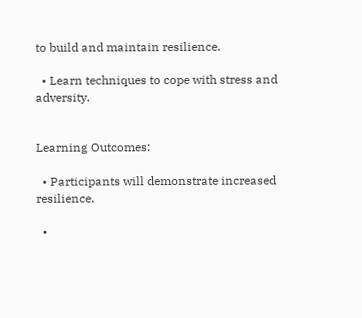to build and maintain resilience.

  • Learn techniques to cope with stress and adversity.


Learning Outcomes:

  • Participants will demonstrate increased resilience.

  •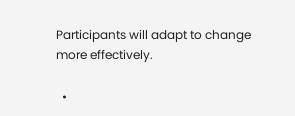Participants will adapt to change more effectively.

  •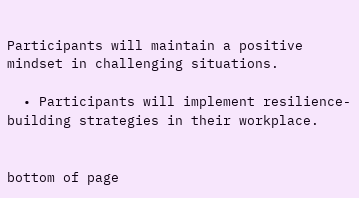Participants will maintain a positive mindset in challenging situations.

  • Participants will implement resilience-building strategies in their workplace.


bottom of page